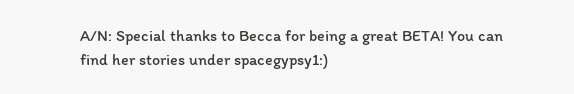A/N: Special thanks to Becca for being a great BETA! You can find her stories under spacegypsy1:)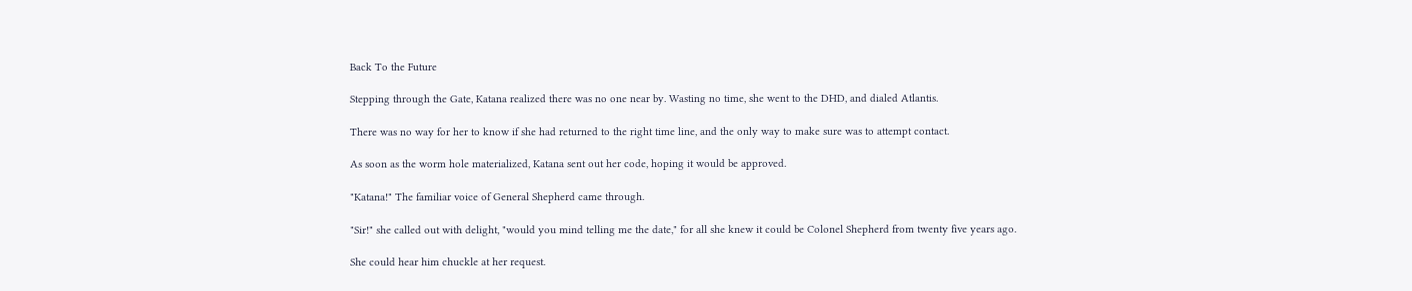Back To the Future

Stepping through the Gate, Katana realized there was no one near by. Wasting no time, she went to the DHD, and dialed Atlantis.

There was no way for her to know if she had returned to the right time line, and the only way to make sure was to attempt contact.

As soon as the worm hole materialized, Katana sent out her code, hoping it would be approved.

"Katana!" The familiar voice of General Shepherd came through.

"Sir!" she called out with delight, "would you mind telling me the date," for all she knew it could be Colonel Shepherd from twenty five years ago.

She could hear him chuckle at her request.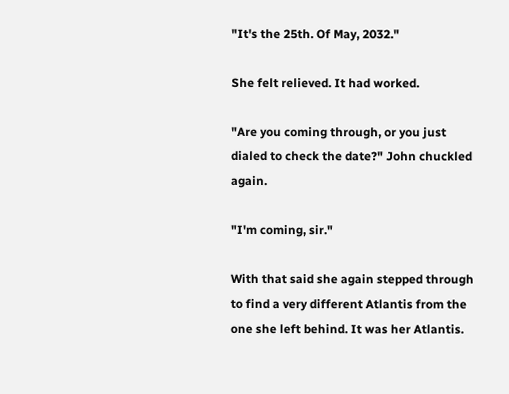"It's the 25th. Of May, 2032."

She felt relieved. It had worked.

"Are you coming through, or you just dialed to check the date?" John chuckled again.

"I'm coming, sir."

With that said she again stepped through to find a very different Atlantis from the one she left behind. It was her Atlantis.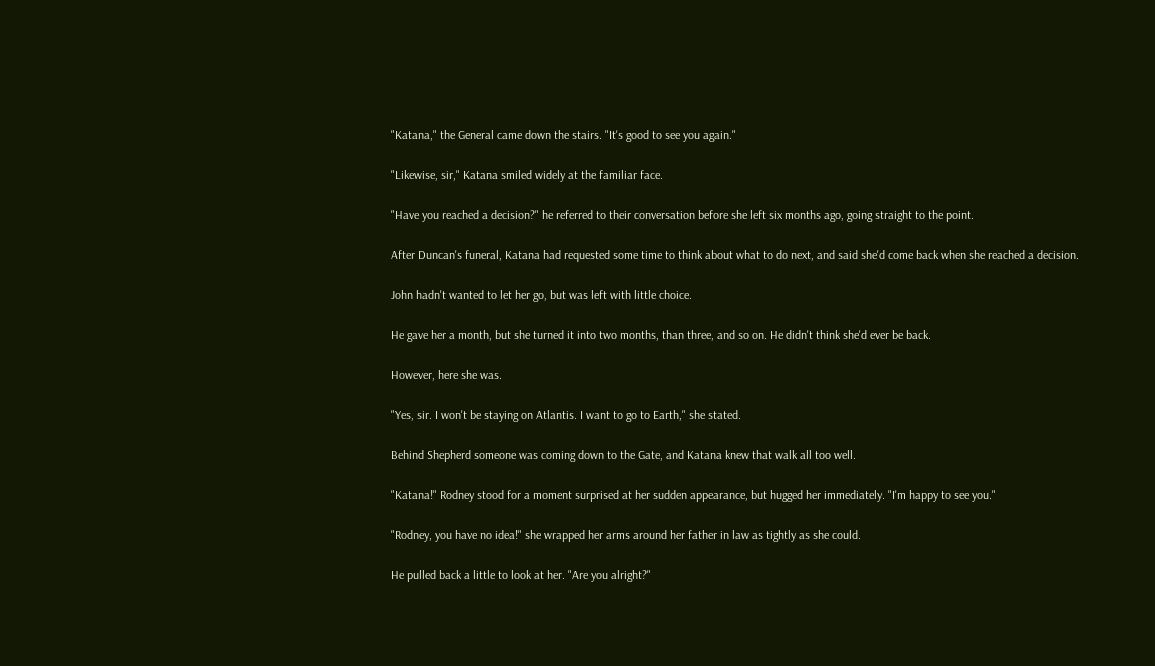"Katana," the General came down the stairs. "It's good to see you again."

"Likewise, sir," Katana smiled widely at the familiar face.

"Have you reached a decision?" he referred to their conversation before she left six months ago, going straight to the point.

After Duncan's funeral, Katana had requested some time to think about what to do next, and said she'd come back when she reached a decision.

John hadn't wanted to let her go, but was left with little choice.

He gave her a month, but she turned it into two months, than three, and so on. He didn't think she'd ever be back.

However, here she was.

"Yes, sir. I won't be staying on Atlantis. I want to go to Earth," she stated.

Behind Shepherd someone was coming down to the Gate, and Katana knew that walk all too well.

"Katana!" Rodney stood for a moment surprised at her sudden appearance, but hugged her immediately. "I'm happy to see you."

"Rodney, you have no idea!" she wrapped her arms around her father in law as tightly as she could.

He pulled back a little to look at her. "Are you alright?"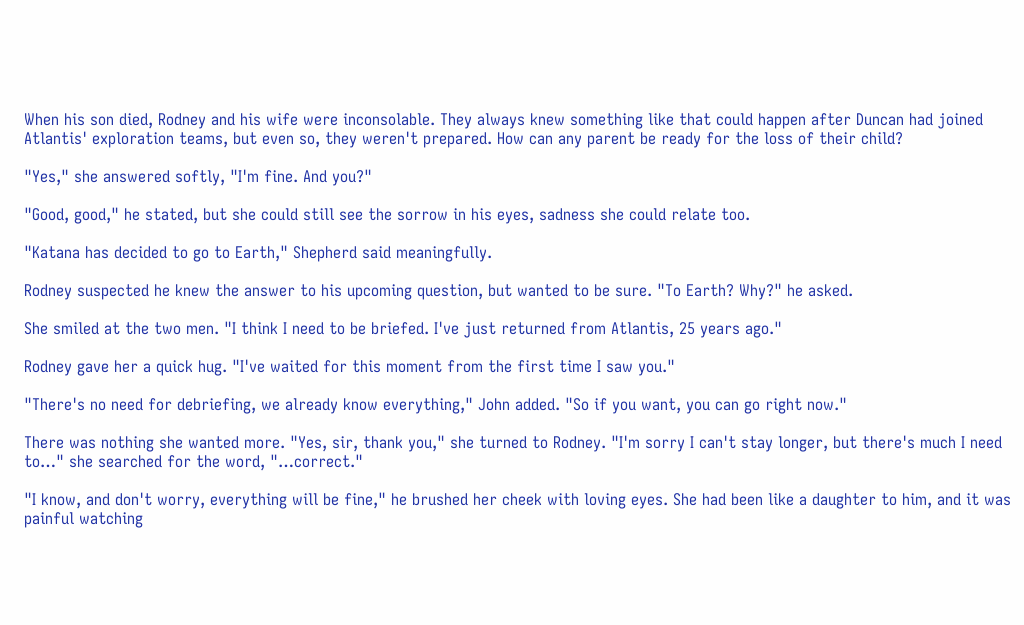When his son died, Rodney and his wife were inconsolable. They always knew something like that could happen after Duncan had joined Atlantis' exploration teams, but even so, they weren't prepared. How can any parent be ready for the loss of their child?

"Yes," she answered softly, "I'm fine. And you?"

"Good, good," he stated, but she could still see the sorrow in his eyes, sadness she could relate too.

"Katana has decided to go to Earth," Shepherd said meaningfully.

Rodney suspected he knew the answer to his upcoming question, but wanted to be sure. "To Earth? Why?" he asked.

She smiled at the two men. "I think I need to be briefed. I've just returned from Atlantis, 25 years ago."

Rodney gave her a quick hug. "I've waited for this moment from the first time I saw you."

"There's no need for debriefing, we already know everything," John added. "So if you want, you can go right now."

There was nothing she wanted more. "Yes, sir, thank you," she turned to Rodney. "I'm sorry I can't stay longer, but there's much I need to…" she searched for the word, "…correct."

"I know, and don't worry, everything will be fine," he brushed her cheek with loving eyes. She had been like a daughter to him, and it was painful watching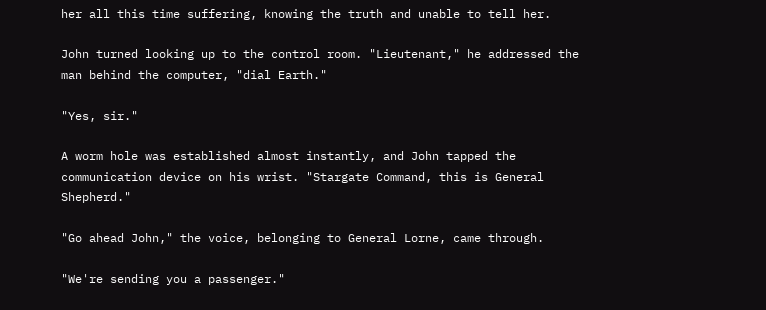her all this time suffering, knowing the truth and unable to tell her.

John turned looking up to the control room. "Lieutenant," he addressed the man behind the computer, "dial Earth."

"Yes, sir."

A worm hole was established almost instantly, and John tapped the communication device on his wrist. "Stargate Command, this is General Shepherd."

"Go ahead John," the voice, belonging to General Lorne, came through.

"We're sending you a passenger."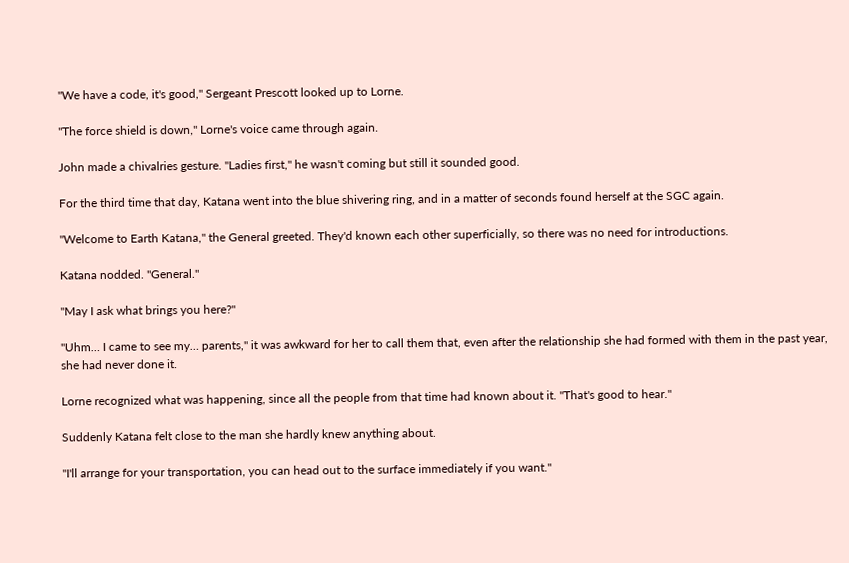"We have a code, it's good," Sergeant Prescott looked up to Lorne.

"The force shield is down," Lorne's voice came through again.

John made a chivalries gesture. "Ladies first," he wasn't coming but still it sounded good.

For the third time that day, Katana went into the blue shivering ring, and in a matter of seconds found herself at the SGC again.

"Welcome to Earth Katana," the General greeted. They'd known each other superficially, so there was no need for introductions.

Katana nodded. "General."

"May I ask what brings you here?"

"Uhm… I came to see my… parents," it was awkward for her to call them that, even after the relationship she had formed with them in the past year, she had never done it.

Lorne recognized what was happening, since all the people from that time had known about it. "That's good to hear."

Suddenly Katana felt close to the man she hardly knew anything about.

"I'll arrange for your transportation, you can head out to the surface immediately if you want."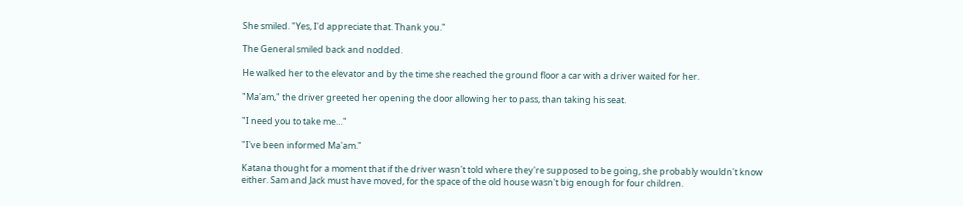She smiled. "Yes, I'd appreciate that. Thank you."

The General smiled back and nodded.

He walked her to the elevator and by the time she reached the ground floor a car with a driver waited for her.

"Ma'am," the driver greeted her opening the door allowing her to pass, than taking his seat.

"I need you to take me…"

"I've been informed Ma'am."

Katana thought for a moment that if the driver wasn't told where they're supposed to be going, she probably wouldn't know either. Sam and Jack must have moved, for the space of the old house wasn't big enough for four children.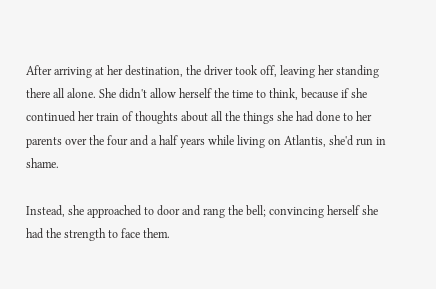After arriving at her destination, the driver took off, leaving her standing there all alone. She didn't allow herself the time to think, because if she continued her train of thoughts about all the things she had done to her parents over the four and a half years while living on Atlantis, she'd run in shame.

Instead, she approached to door and rang the bell; convincing herself she had the strength to face them.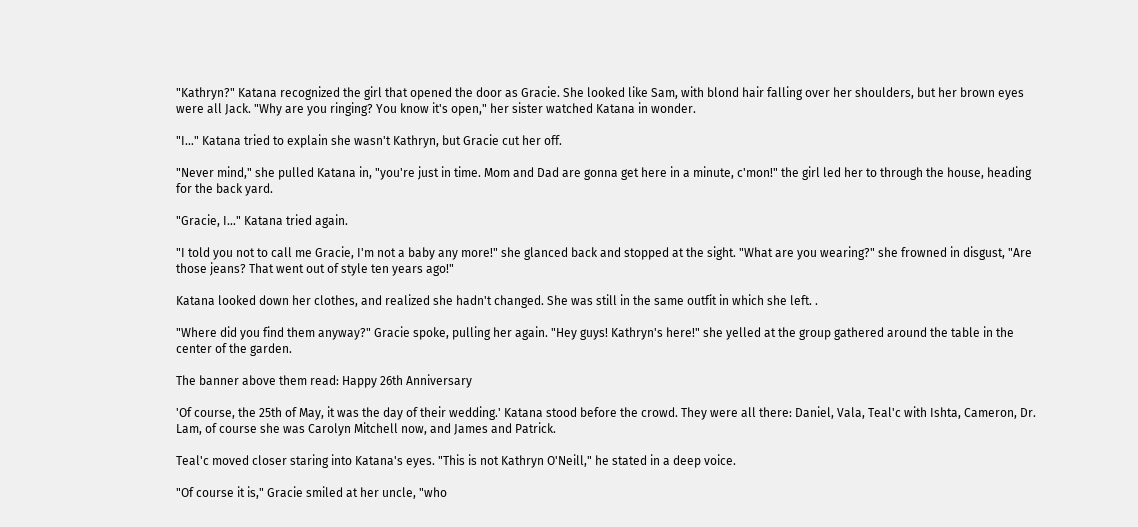"Kathryn?" Katana recognized the girl that opened the door as Gracie. She looked like Sam, with blond hair falling over her shoulders, but her brown eyes were all Jack. "Why are you ringing? You know it's open," her sister watched Katana in wonder.

"I…" Katana tried to explain she wasn't Kathryn, but Gracie cut her off.

"Never mind," she pulled Katana in, "you're just in time. Mom and Dad are gonna get here in a minute, c'mon!" the girl led her to through the house, heading for the back yard.

"Gracie, I…" Katana tried again.

"I told you not to call me Gracie, I'm not a baby any more!" she glanced back and stopped at the sight. "What are you wearing?" she frowned in disgust, "Are those jeans? That went out of style ten years ago!"

Katana looked down her clothes, and realized she hadn't changed. She was still in the same outfit in which she left. .

"Where did you find them anyway?" Gracie spoke, pulling her again. "Hey guys! Kathryn's here!" she yelled at the group gathered around the table in the center of the garden.

The banner above them read: Happy 26th Anniversary

'Of course, the 25th of May, it was the day of their wedding.' Katana stood before the crowd. They were all there: Daniel, Vala, Teal'c with Ishta, Cameron, Dr. Lam, of course she was Carolyn Mitchell now, and James and Patrick.

Teal'c moved closer staring into Katana's eyes. "This is not Kathryn O'Neill," he stated in a deep voice.

"Of course it is," Gracie smiled at her uncle, "who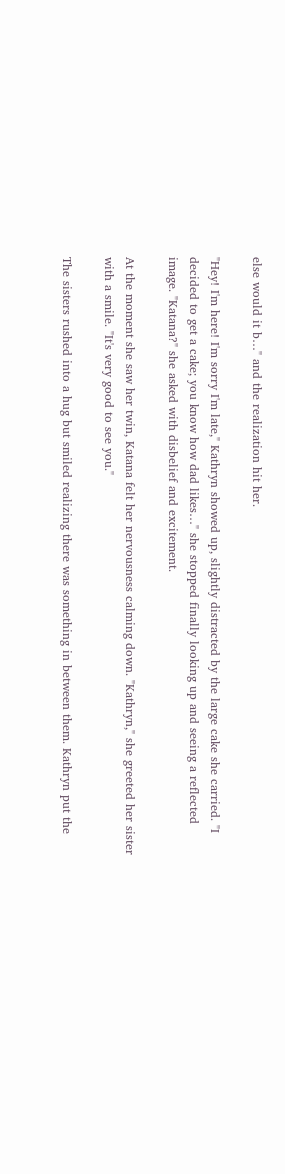else would it b…" and the realization hit her.

"Hey! I'm here! I'm sorry I'm late," Kathryn showed up, slightly distracted by the large cake she carried. "I decided to get a cake; you know how dad likes…" she stopped finally looking up and seeing a reflected image. "Katana?" she asked with disbelief and excitement.

At the moment she saw her twin, Katana felt her nervousness calming down. "Kathryn," she greeted her sister with a smile. "It's very good to see you."

The sisters rushed into a hug but smiled realizing there was something in between them. Kathryn put the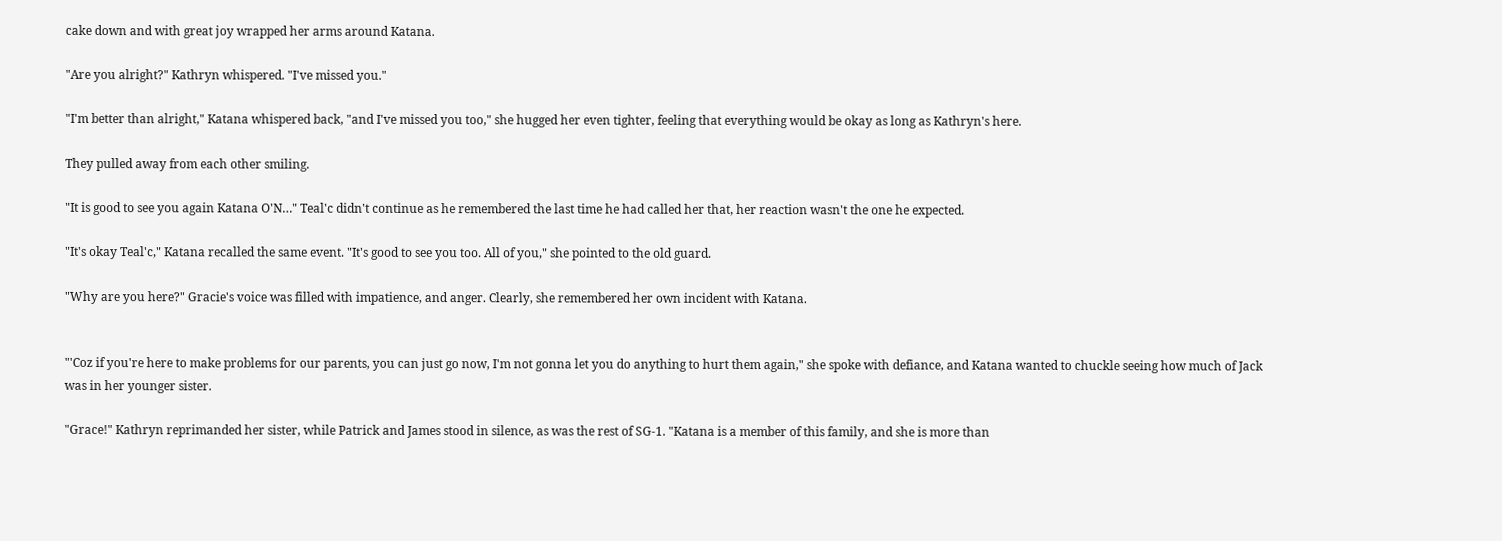cake down and with great joy wrapped her arms around Katana.

"Are you alright?" Kathryn whispered. "I've missed you."

"I'm better than alright," Katana whispered back, "and I've missed you too," she hugged her even tighter, feeling that everything would be okay as long as Kathryn's here.

They pulled away from each other smiling.

"It is good to see you again Katana O'N…" Teal'c didn't continue as he remembered the last time he had called her that, her reaction wasn't the one he expected.

"It's okay Teal'c," Katana recalled the same event. "It's good to see you too. All of you," she pointed to the old guard.

"Why are you here?" Gracie's voice was filled with impatience, and anger. Clearly, she remembered her own incident with Katana.


"'Coz if you're here to make problems for our parents, you can just go now, I'm not gonna let you do anything to hurt them again," she spoke with defiance, and Katana wanted to chuckle seeing how much of Jack was in her younger sister.

"Grace!" Kathryn reprimanded her sister, while Patrick and James stood in silence, as was the rest of SG-1. "Katana is a member of this family, and she is more than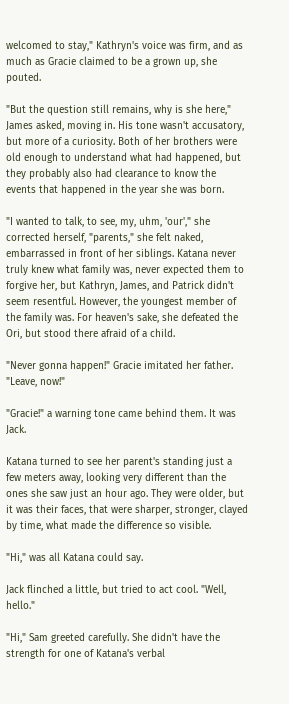welcomed to stay," Kathryn's voice was firm, and as much as Gracie claimed to be a grown up, she pouted.

"But the question still remains, why is she here," James asked, moving in. His tone wasn't accusatory, but more of a curiosity. Both of her brothers were old enough to understand what had happened, but they probably also had clearance to know the events that happened in the year she was born.

"I wanted to talk, to see, my, uhm, 'our'," she corrected herself, "parents," she felt naked, embarrassed in front of her siblings. Katana never truly knew what family was, never expected them to forgive her, but Kathryn, James, and Patrick didn't seem resentful. However, the youngest member of the family was. For heaven's sake, she defeated the Ori, but stood there afraid of a child.

"Never gonna happen!" Gracie imitated her father. "Leave, now!"

"Gracie!" a warning tone came behind them. It was Jack.

Katana turned to see her parent's standing just a few meters away, looking very different than the ones she saw just an hour ago. They were older, but it was their faces, that were sharper, stronger, clayed by time, what made the difference so visible.

"Hi," was all Katana could say.

Jack flinched a little, but tried to act cool. "Well, hello."

"Hi," Sam greeted carefully. She didn't have the strength for one of Katana's verbal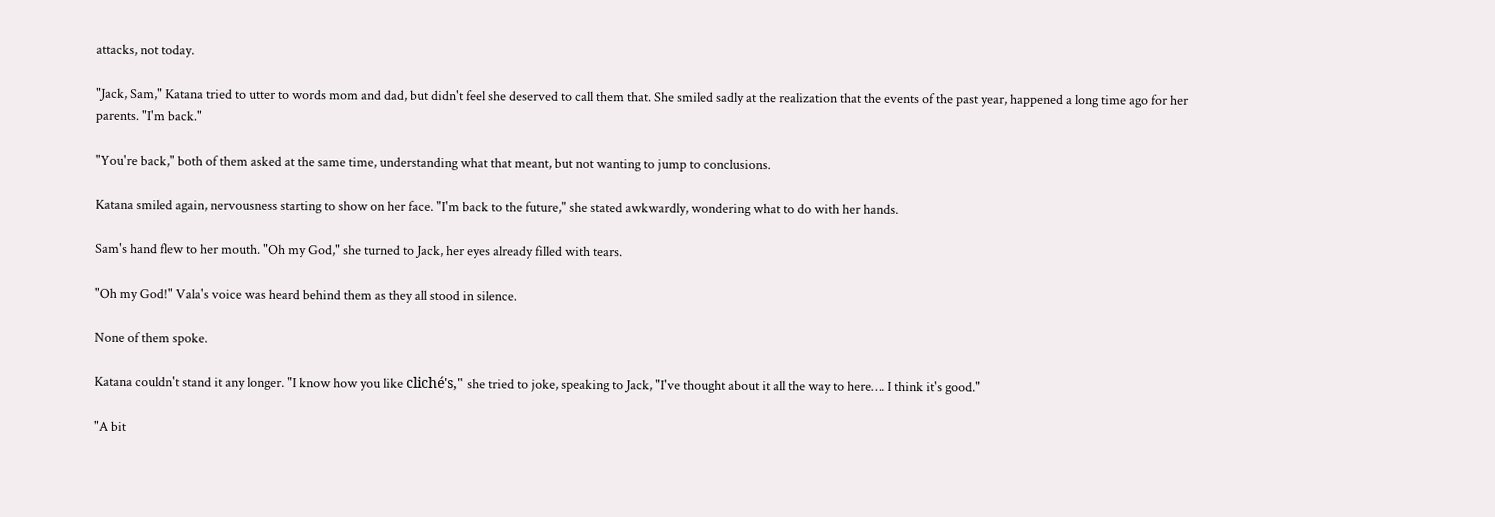attacks, not today.

"Jack, Sam," Katana tried to utter to words mom and dad, but didn't feel she deserved to call them that. She smiled sadly at the realization that the events of the past year, happened a long time ago for her parents. "I'm back."

"You're back," both of them asked at the same time, understanding what that meant, but not wanting to jump to conclusions.

Katana smiled again, nervousness starting to show on her face. "I'm back to the future," she stated awkwardly, wondering what to do with her hands.

Sam's hand flew to her mouth. "Oh my God," she turned to Jack, her eyes already filled with tears.

"Oh my God!" Vala's voice was heard behind them as they all stood in silence.

None of them spoke.

Katana couldn't stand it any longer. "I know how you like cliché's," she tried to joke, speaking to Jack, "I've thought about it all the way to here…. I think it's good."

"A bit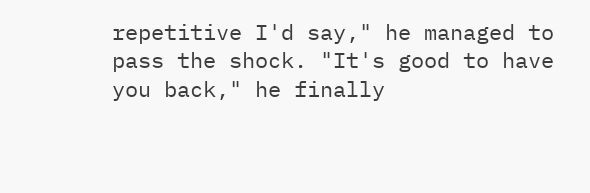repetitive I'd say," he managed to pass the shock. "It's good to have you back," he finally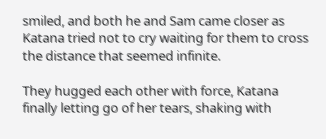smiled, and both he and Sam came closer as Katana tried not to cry waiting for them to cross the distance that seemed infinite.

They hugged each other with force, Katana finally letting go of her tears, shaking with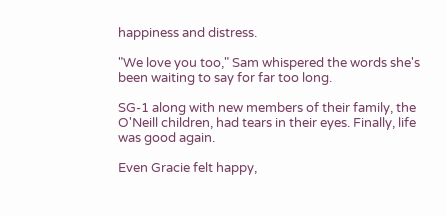happiness and distress.

"We love you too," Sam whispered the words she's been waiting to say for far too long.

SG-1 along with new members of their family, the O'Neill children, had tears in their eyes. Finally, life was good again.

Even Gracie felt happy,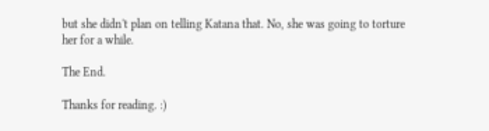but she didn't plan on telling Katana that. No, she was going to torture her for a while.

The End.

Thanks for reading. :)